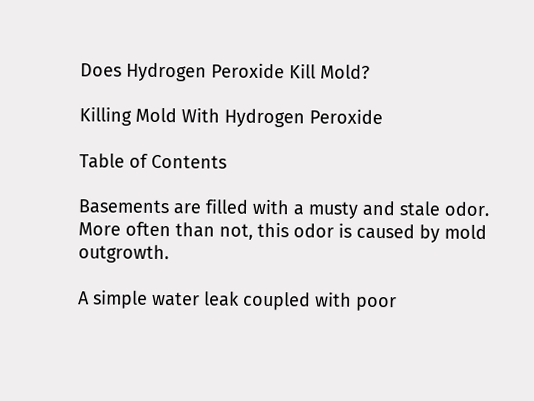Does Hydrogen Peroxide Kill Mold?

Killing Mold With Hydrogen Peroxide

Table of Contents

Basements are filled with a musty and stale odor.  More often than not, this odor is caused by mold outgrowth.

A simple water leak coupled with poor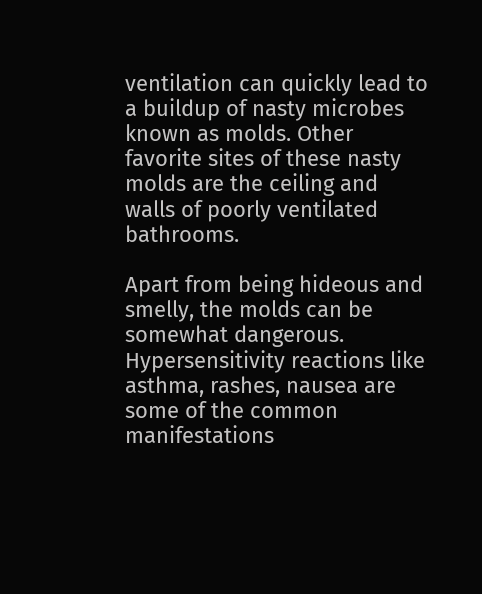ventilation can quickly lead to a buildup of nasty microbes known as molds. Other favorite sites of these nasty molds are the ceiling and walls of poorly ventilated bathrooms.

Apart from being hideous and smelly, the molds can be somewhat dangerous. Hypersensitivity reactions like asthma, rashes, nausea are some of the common manifestations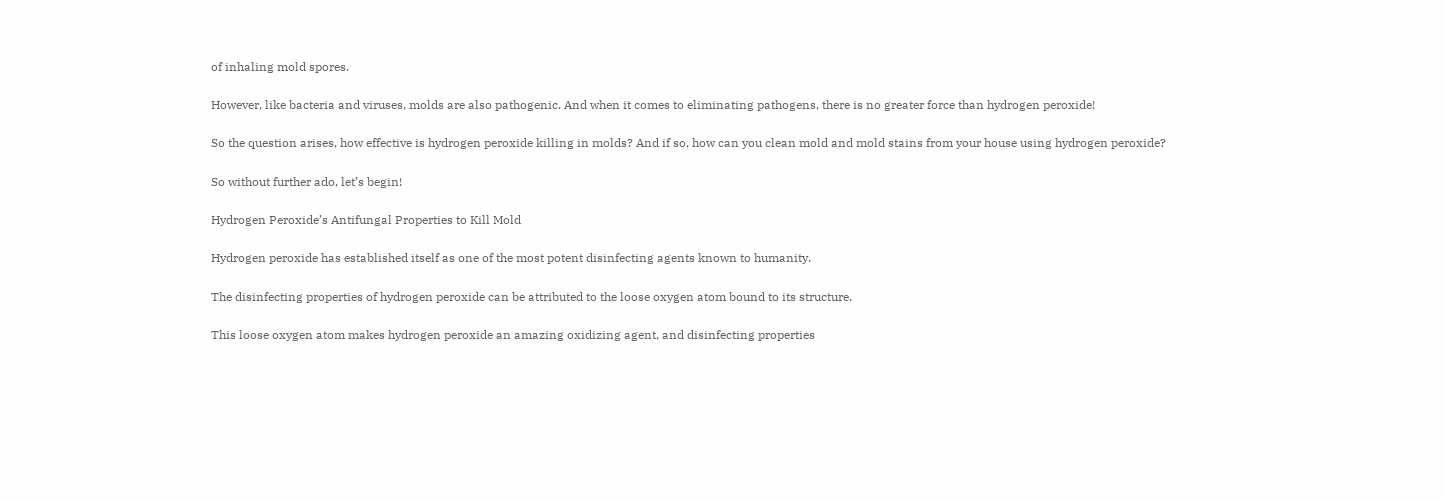of inhaling mold spores.

However, like bacteria and viruses, molds are also pathogenic. And when it comes to eliminating pathogens, there is no greater force than hydrogen peroxide!

So the question arises, how effective is hydrogen peroxide killing in molds? And if so, how can you clean mold and mold stains from your house using hydrogen peroxide?

So without further ado, let’s begin!

Hydrogen Peroxide’s Antifungal Properties to Kill Mold

Hydrogen peroxide has established itself as one of the most potent disinfecting agents known to humanity.

The disinfecting properties of hydrogen peroxide can be attributed to the loose oxygen atom bound to its structure.

This loose oxygen atom makes hydrogen peroxide an amazing oxidizing agent, and disinfecting properties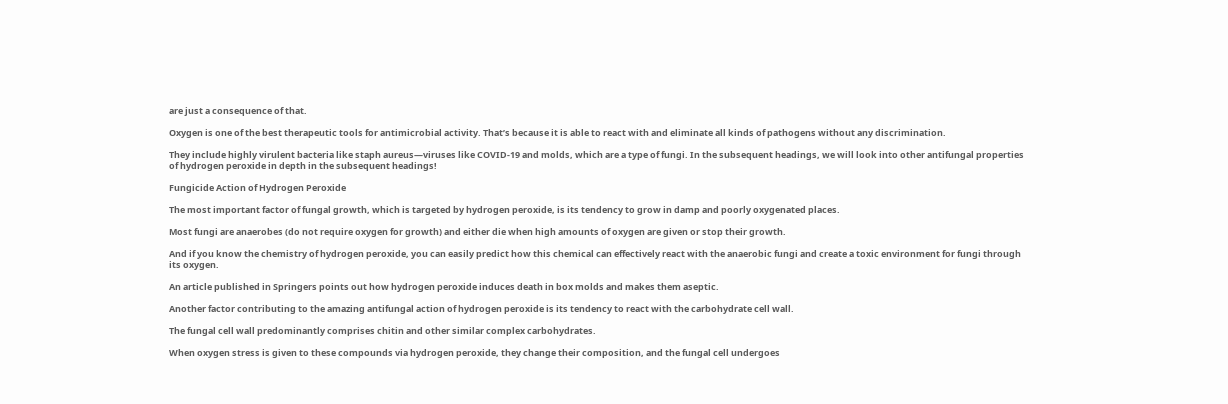are just a consequence of that.

Oxygen is one of the best therapeutic tools for antimicrobial activity. That’s because it is able to react with and eliminate all kinds of pathogens without any discrimination.

They include highly virulent bacteria like staph aureus—viruses like COVID-19 and molds, which are a type of fungi. In the subsequent headings, we will look into other antifungal properties of hydrogen peroxide in depth in the subsequent headings!

Fungicide Action of Hydrogen Peroxide

The most important factor of fungal growth, which is targeted by hydrogen peroxide, is its tendency to grow in damp and poorly oxygenated places.

Most fungi are anaerobes (do not require oxygen for growth) and either die when high amounts of oxygen are given or stop their growth.

And if you know the chemistry of hydrogen peroxide, you can easily predict how this chemical can effectively react with the anaerobic fungi and create a toxic environment for fungi through its oxygen.

An article published in Springers points out how hydrogen peroxide induces death in box molds and makes them aseptic.

Another factor contributing to the amazing antifungal action of hydrogen peroxide is its tendency to react with the carbohydrate cell wall.

The fungal cell wall predominantly comprises chitin and other similar complex carbohydrates.

When oxygen stress is given to these compounds via hydrogen peroxide, they change their composition, and the fungal cell undergoes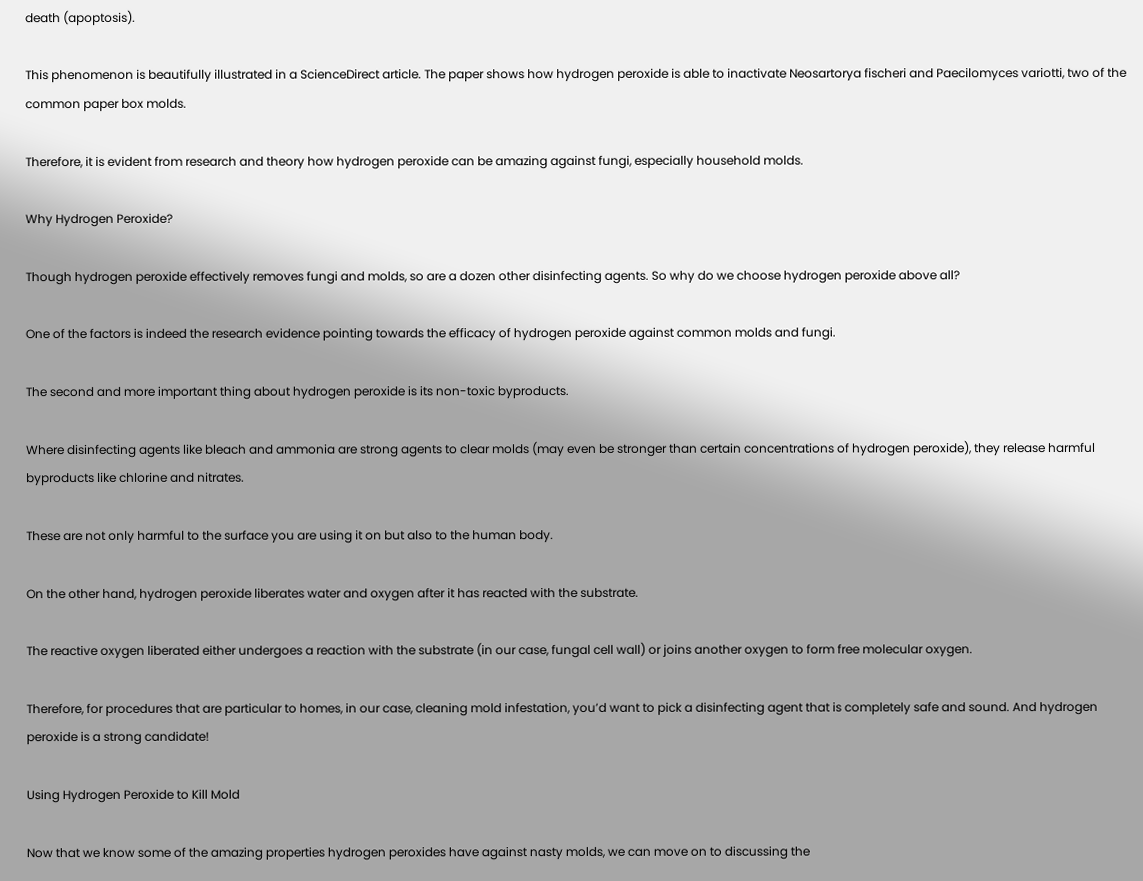death (apoptosis).

This phenomenon is beautifully illustrated in a ScienceDirect article. The paper shows how hydrogen peroxide is able to inactivate Neosartorya fischeri and Paecilomyces variotti, two of the common paper box molds.

Therefore, it is evident from research and theory how hydrogen peroxide can be amazing against fungi, especially household molds.

Why Hydrogen Peroxide?

Though hydrogen peroxide effectively removes fungi and molds, so are a dozen other disinfecting agents. So why do we choose hydrogen peroxide above all?

One of the factors is indeed the research evidence pointing towards the efficacy of hydrogen peroxide against common molds and fungi.

The second and more important thing about hydrogen peroxide is its non-toxic byproducts.

Where disinfecting agents like bleach and ammonia are strong agents to clear molds (may even be stronger than certain concentrations of hydrogen peroxide), they release harmful byproducts like chlorine and nitrates.

These are not only harmful to the surface you are using it on but also to the human body.

On the other hand, hydrogen peroxide liberates water and oxygen after it has reacted with the substrate.

The reactive oxygen liberated either undergoes a reaction with the substrate (in our case, fungal cell wall) or joins another oxygen to form free molecular oxygen.

Therefore, for procedures that are particular to homes, in our case, cleaning mold infestation, you’d want to pick a disinfecting agent that is completely safe and sound. And hydrogen peroxide is a strong candidate!

Using Hydrogen Peroxide to Kill Mold

Now that we know some of the amazing properties hydrogen peroxides have against nasty molds, we can move on to discussing the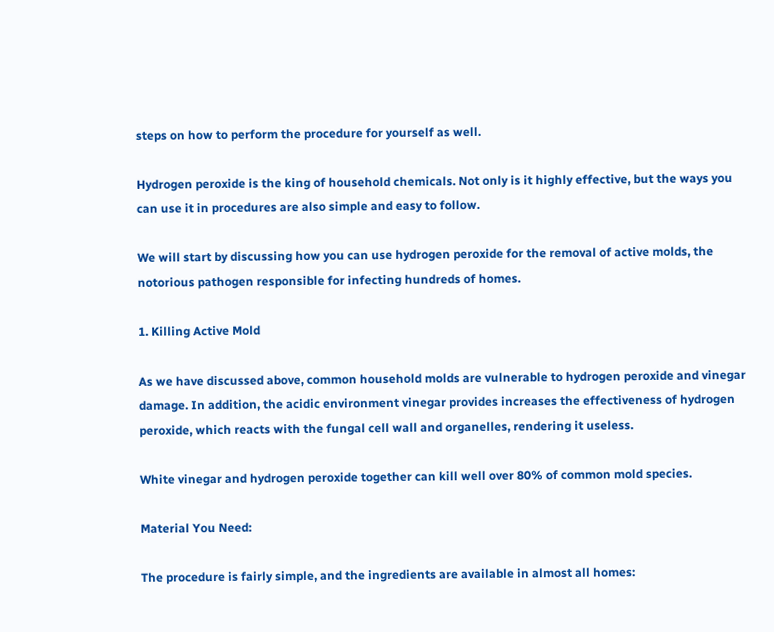steps on how to perform the procedure for yourself as well.

Hydrogen peroxide is the king of household chemicals. Not only is it highly effective, but the ways you can use it in procedures are also simple and easy to follow.

We will start by discussing how you can use hydrogen peroxide for the removal of active molds, the notorious pathogen responsible for infecting hundreds of homes.

1. Killing Active Mold

As we have discussed above, common household molds are vulnerable to hydrogen peroxide and vinegar damage. In addition, the acidic environment vinegar provides increases the effectiveness of hydrogen peroxide, which reacts with the fungal cell wall and organelles, rendering it useless.

White vinegar and hydrogen peroxide together can kill well over 80% of common mold species.

Material You Need:

The procedure is fairly simple, and the ingredients are available in almost all homes: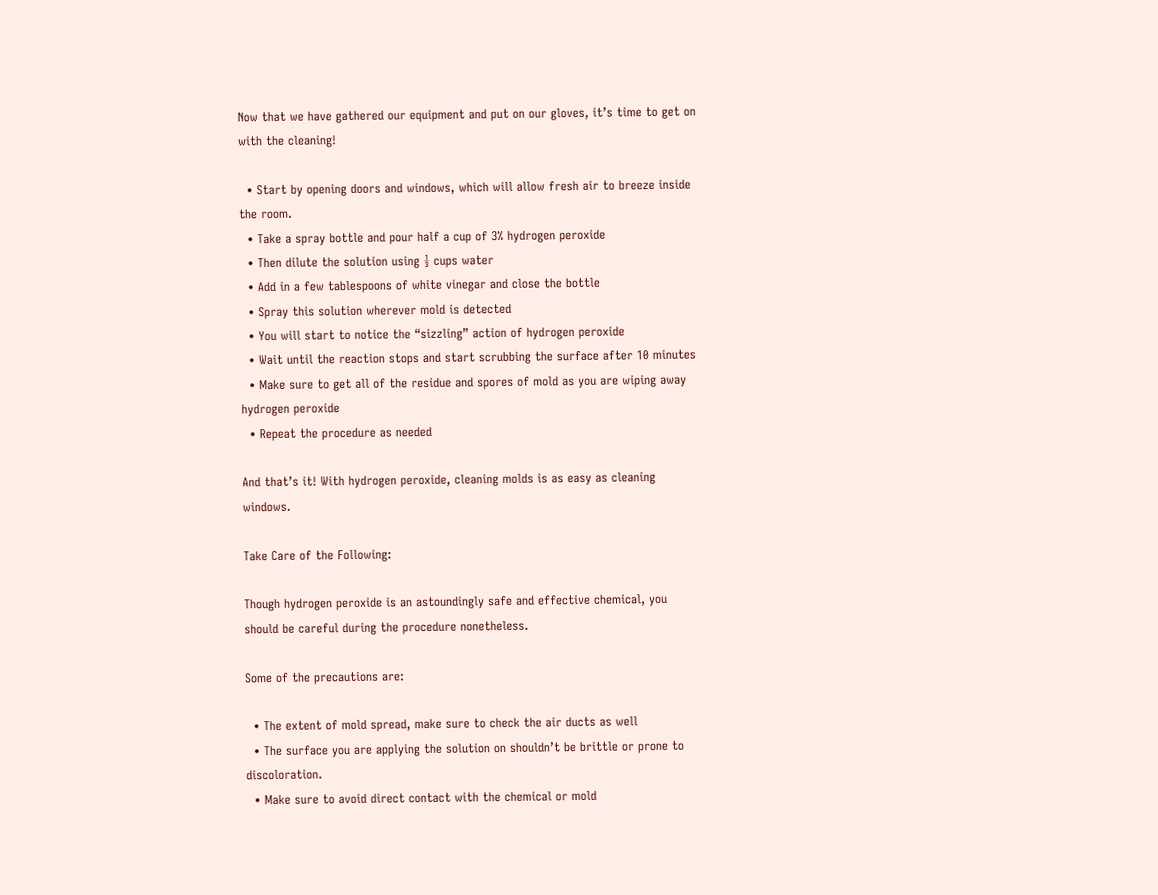Now that we have gathered our equipment and put on our gloves, it’s time to get on with the cleaning!

  • Start by opening doors and windows, which will allow fresh air to breeze inside the room.
  • Take a spray bottle and pour half a cup of 3% hydrogen peroxide
  • Then dilute the solution using ⅓ cups water
  • Add in a few tablespoons of white vinegar and close the bottle
  • Spray this solution wherever mold is detected
  • You will start to notice the “sizzling” action of hydrogen peroxide
  • Wait until the reaction stops and start scrubbing the surface after 10 minutes
  • Make sure to get all of the residue and spores of mold as you are wiping away hydrogen peroxide
  • Repeat the procedure as needed

And that’s it! With hydrogen peroxide, cleaning molds is as easy as cleaning windows.

Take Care of the Following:

Though hydrogen peroxide is an astoundingly safe and effective chemical, you should be careful during the procedure nonetheless.

Some of the precautions are:

  • The extent of mold spread, make sure to check the air ducts as well
  • The surface you are applying the solution on shouldn’t be brittle or prone to discoloration.
  • Make sure to avoid direct contact with the chemical or mold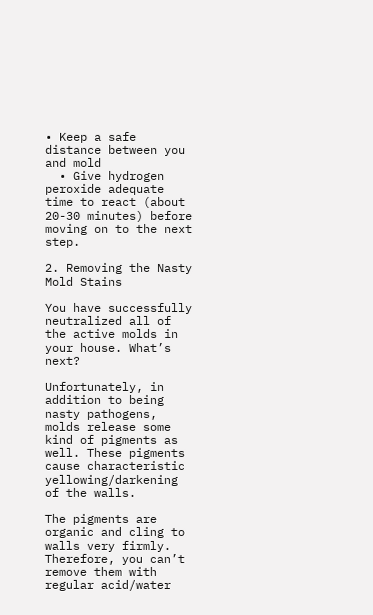• Keep a safe distance between you and mold
  • Give hydrogen peroxide adequate time to react (about 20-30 minutes) before moving on to the next step.

2. Removing the Nasty Mold Stains

You have successfully neutralized all of the active molds in your house. What’s next?

Unfortunately, in addition to being nasty pathogens, molds release some kind of pigments as well. These pigments cause characteristic yellowing/darkening of the walls.

The pigments are organic and cling to walls very firmly. Therefore, you can’t remove them with regular acid/water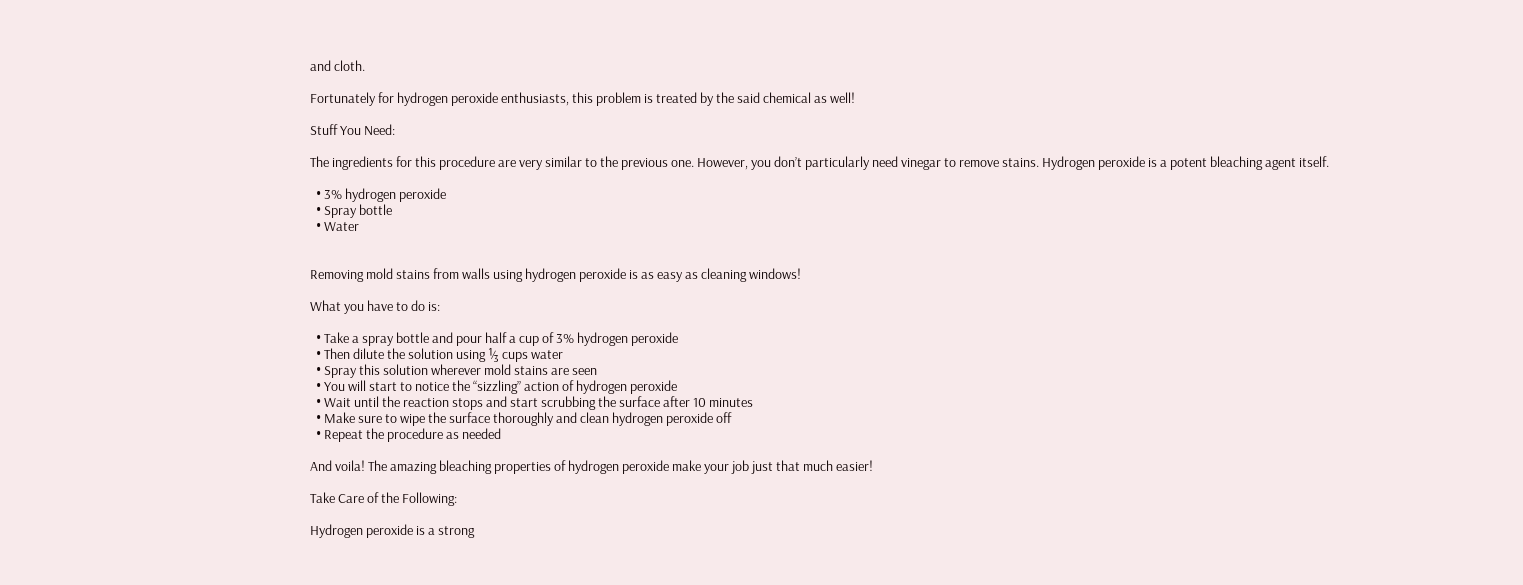and cloth.

Fortunately for hydrogen peroxide enthusiasts, this problem is treated by the said chemical as well!

Stuff You Need:

The ingredients for this procedure are very similar to the previous one. However, you don’t particularly need vinegar to remove stains. Hydrogen peroxide is a potent bleaching agent itself.

  • 3% hydrogen peroxide
  • Spray bottle
  • Water


Removing mold stains from walls using hydrogen peroxide is as easy as cleaning windows!

What you have to do is:

  • Take a spray bottle and pour half a cup of 3% hydrogen peroxide
  • Then dilute the solution using ⅓ cups water
  • Spray this solution wherever mold stains are seen
  • You will start to notice the “sizzling” action of hydrogen peroxide
  • Wait until the reaction stops and start scrubbing the surface after 10 minutes
  • Make sure to wipe the surface thoroughly and clean hydrogen peroxide off
  • Repeat the procedure as needed

And voila! The amazing bleaching properties of hydrogen peroxide make your job just that much easier!

Take Care of the Following:

Hydrogen peroxide is a strong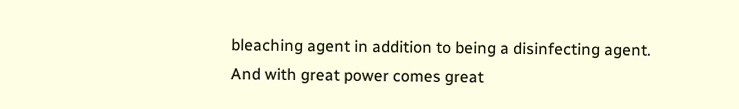bleaching agent in addition to being a disinfecting agent. And with great power comes great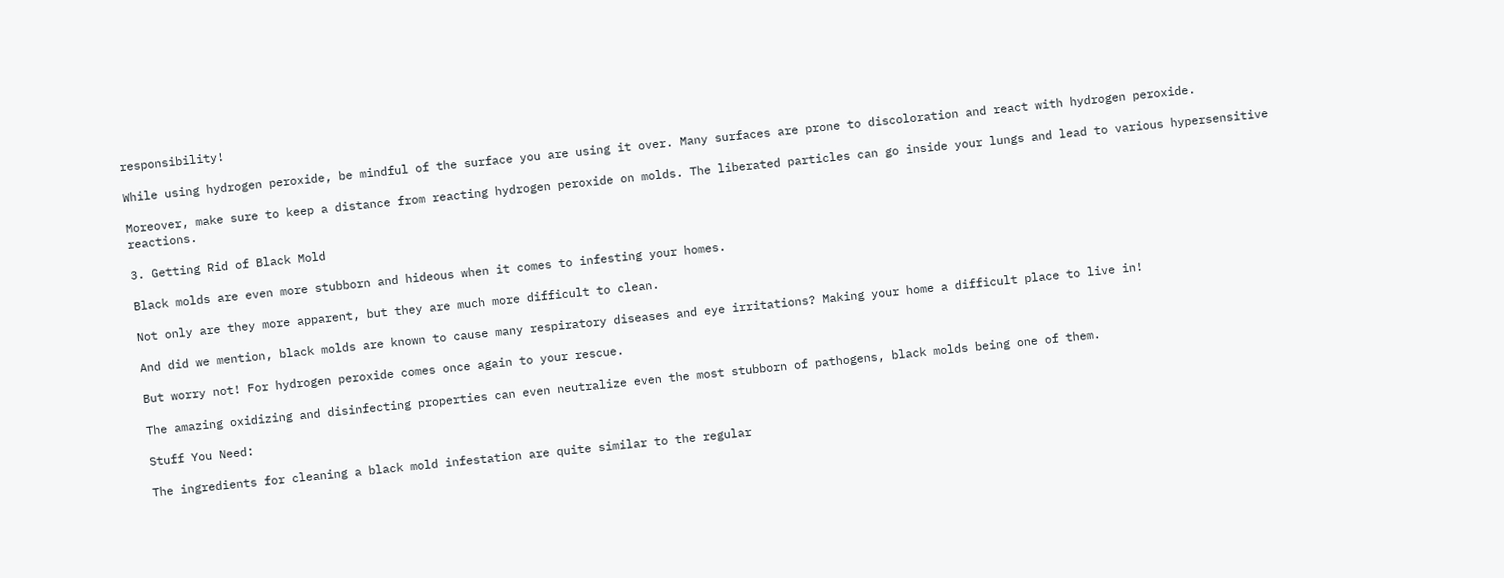responsibility!

While using hydrogen peroxide, be mindful of the surface you are using it over. Many surfaces are prone to discoloration and react with hydrogen peroxide.

Moreover, make sure to keep a distance from reacting hydrogen peroxide on molds. The liberated particles can go inside your lungs and lead to various hypersensitive reactions.

3. Getting Rid of Black Mold

Black molds are even more stubborn and hideous when it comes to infesting your homes.

Not only are they more apparent, but they are much more difficult to clean.

And did we mention, black molds are known to cause many respiratory diseases and eye irritations? Making your home a difficult place to live in!

But worry not! For hydrogen peroxide comes once again to your rescue.

The amazing oxidizing and disinfecting properties can even neutralize even the most stubborn of pathogens, black molds being one of them.

Stuff You Need:

The ingredients for cleaning a black mold infestation are quite similar to the regular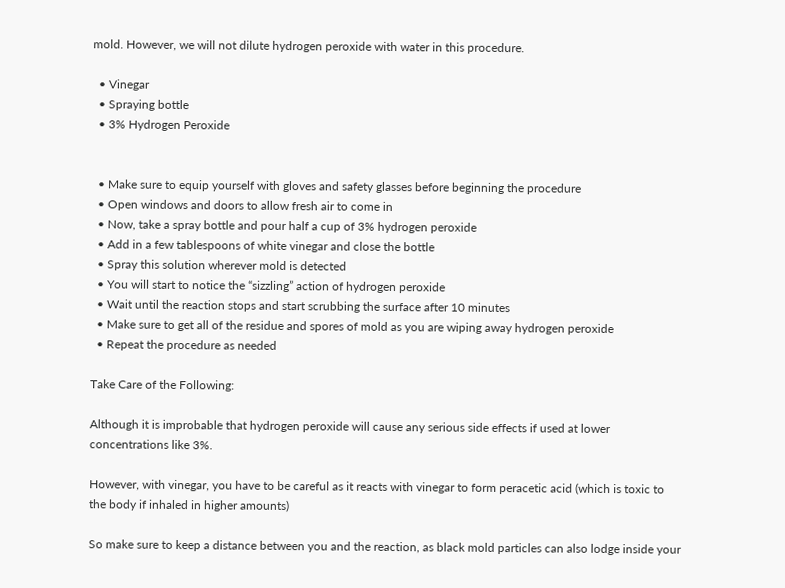mold. However, we will not dilute hydrogen peroxide with water in this procedure.

  • Vinegar
  • Spraying bottle
  • 3% Hydrogen Peroxide


  • Make sure to equip yourself with gloves and safety glasses before beginning the procedure
  • Open windows and doors to allow fresh air to come in
  • Now, take a spray bottle and pour half a cup of 3% hydrogen peroxide
  • Add in a few tablespoons of white vinegar and close the bottle
  • Spray this solution wherever mold is detected
  • You will start to notice the “sizzling” action of hydrogen peroxide
  • Wait until the reaction stops and start scrubbing the surface after 10 minutes
  • Make sure to get all of the residue and spores of mold as you are wiping away hydrogen peroxide
  • Repeat the procedure as needed

Take Care of the Following:

Although it is improbable that hydrogen peroxide will cause any serious side effects if used at lower concentrations like 3%.

However, with vinegar, you have to be careful as it reacts with vinegar to form peracetic acid (which is toxic to the body if inhaled in higher amounts)

So make sure to keep a distance between you and the reaction, as black mold particles can also lodge inside your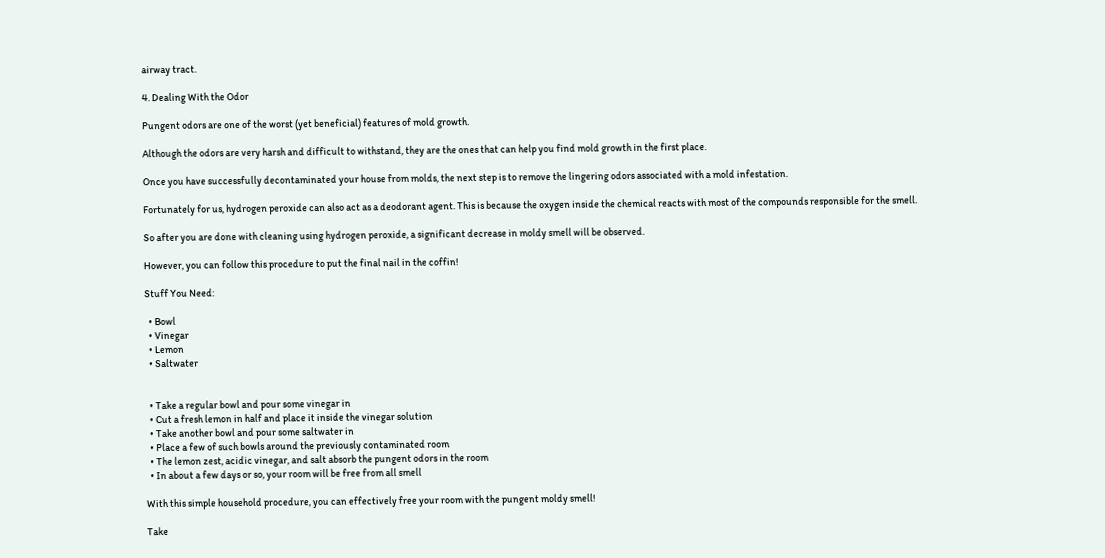airway tract.

4. Dealing With the Odor

Pungent odors are one of the worst (yet beneficial) features of mold growth.

Although the odors are very harsh and difficult to withstand, they are the ones that can help you find mold growth in the first place.

Once you have successfully decontaminated your house from molds, the next step is to remove the lingering odors associated with a mold infestation.

Fortunately for us, hydrogen peroxide can also act as a deodorant agent. This is because the oxygen inside the chemical reacts with most of the compounds responsible for the smell.

So after you are done with cleaning using hydrogen peroxide, a significant decrease in moldy smell will be observed.

However, you can follow this procedure to put the final nail in the coffin!

Stuff You Need:

  • Bowl
  • Vinegar
  • Lemon
  • Saltwater


  • Take a regular bowl and pour some vinegar in
  • Cut a fresh lemon in half and place it inside the vinegar solution
  • Take another bowl and pour some saltwater in
  • Place a few of such bowls around the previously contaminated room
  • The lemon zest, acidic vinegar, and salt absorb the pungent odors in the room
  • In about a few days or so, your room will be free from all smell

With this simple household procedure, you can effectively free your room with the pungent moldy smell!

Take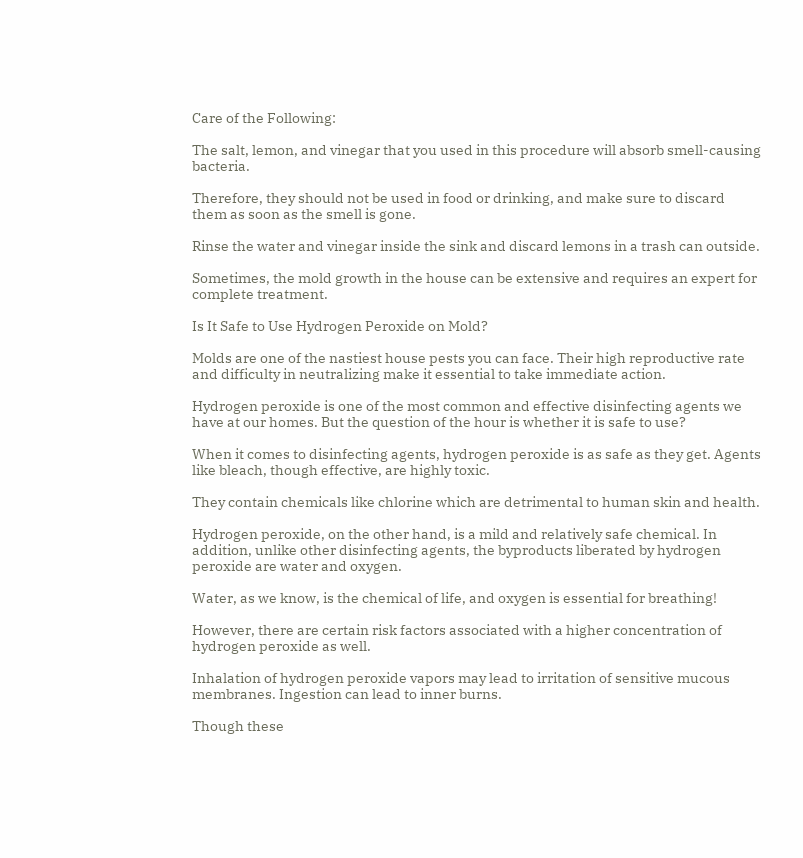Care of the Following:

The salt, lemon, and vinegar that you used in this procedure will absorb smell-causing bacteria.

Therefore, they should not be used in food or drinking, and make sure to discard them as soon as the smell is gone.

Rinse the water and vinegar inside the sink and discard lemons in a trash can outside.

Sometimes, the mold growth in the house can be extensive and requires an expert for complete treatment.

Is It Safe to Use Hydrogen Peroxide on Mold?

Molds are one of the nastiest house pests you can face. Their high reproductive rate and difficulty in neutralizing make it essential to take immediate action.

Hydrogen peroxide is one of the most common and effective disinfecting agents we have at our homes. But the question of the hour is whether it is safe to use?

When it comes to disinfecting agents, hydrogen peroxide is as safe as they get. Agents like bleach, though effective, are highly toxic.

They contain chemicals like chlorine which are detrimental to human skin and health.

Hydrogen peroxide, on the other hand, is a mild and relatively safe chemical. In addition, unlike other disinfecting agents, the byproducts liberated by hydrogen peroxide are water and oxygen.

Water, as we know, is the chemical of life, and oxygen is essential for breathing!

However, there are certain risk factors associated with a higher concentration of hydrogen peroxide as well.

Inhalation of hydrogen peroxide vapors may lead to irritation of sensitive mucous membranes. Ingestion can lead to inner burns.

Though these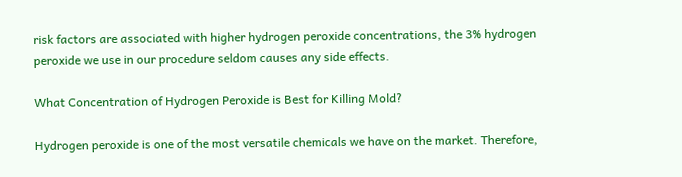risk factors are associated with higher hydrogen peroxide concentrations, the 3% hydrogen peroxide we use in our procedure seldom causes any side effects.

What Concentration of Hydrogen Peroxide is Best for Killing Mold?

Hydrogen peroxide is one of the most versatile chemicals we have on the market. Therefore,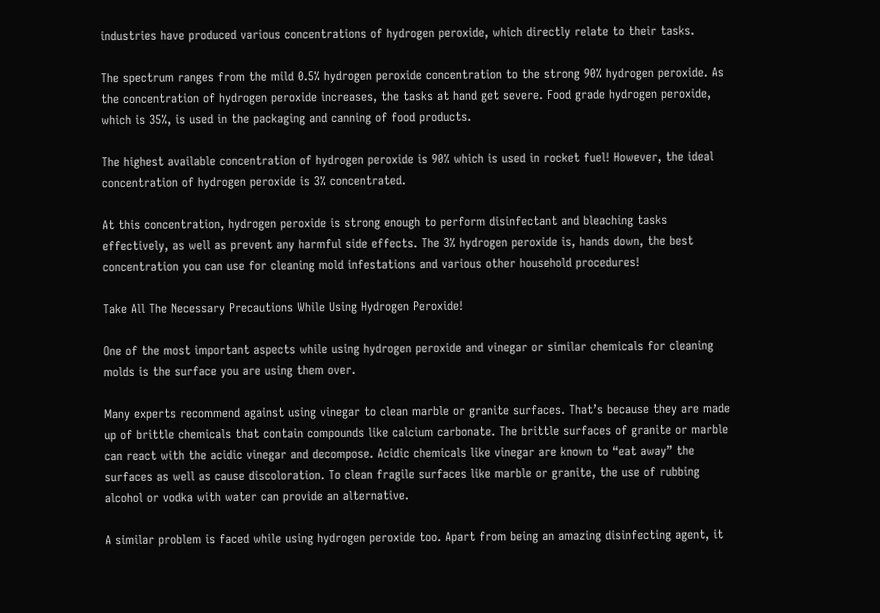industries have produced various concentrations of hydrogen peroxide, which directly relate to their tasks.

The spectrum ranges from the mild 0.5% hydrogen peroxide concentration to the strong 90% hydrogen peroxide. As the concentration of hydrogen peroxide increases, the tasks at hand get severe. Food grade hydrogen peroxide, which is 35%, is used in the packaging and canning of food products.

The highest available concentration of hydrogen peroxide is 90% which is used in rocket fuel! However, the ideal concentration of hydrogen peroxide is 3% concentrated.

At this concentration, hydrogen peroxide is strong enough to perform disinfectant and bleaching tasks effectively, as well as prevent any harmful side effects. The 3% hydrogen peroxide is, hands down, the best concentration you can use for cleaning mold infestations and various other household procedures!

Take All The Necessary Precautions While Using Hydrogen Peroxide!

One of the most important aspects while using hydrogen peroxide and vinegar or similar chemicals for cleaning molds is the surface you are using them over.

Many experts recommend against using vinegar to clean marble or granite surfaces. That’s because they are made up of brittle chemicals that contain compounds like calcium carbonate. The brittle surfaces of granite or marble can react with the acidic vinegar and decompose. Acidic chemicals like vinegar are known to “eat away” the surfaces as well as cause discoloration. To clean fragile surfaces like marble or granite, the use of rubbing alcohol or vodka with water can provide an alternative.

A similar problem is faced while using hydrogen peroxide too. Apart from being an amazing disinfecting agent, it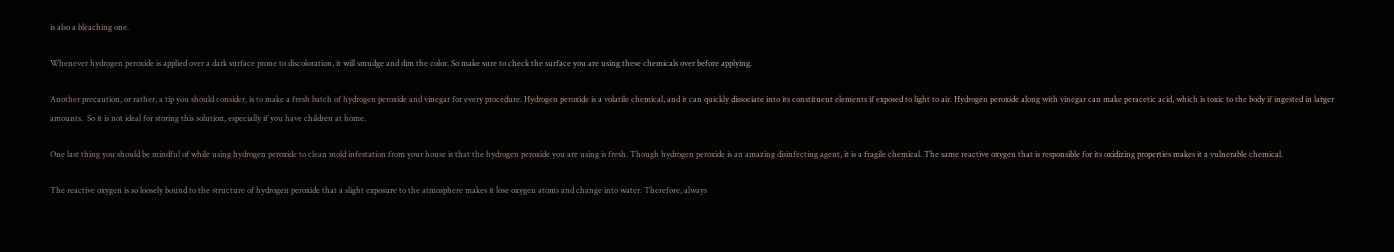is also a bleaching one.

Whenever hydrogen peroxide is applied over a dark surface prone to discoloration, it will smudge and dim the color. So make sure to check the surface you are using these chemicals over before applying.

Another precaution, or rather, a tip you should consider, is to make a fresh batch of hydrogen peroxide and vinegar for every procedure. Hydrogen peroxide is a volatile chemical, and it can quickly dissociate into its constituent elements if exposed to light to air. Hydrogen peroxide along with vinegar can make peracetic acid, which is toxic to the body if ingested in larger amounts.  So it is not ideal for storing this solution, especially if you have children at home.

One last thing you should be mindful of while using hydrogen peroxide to clean mold infestation from your house is that the hydrogen peroxide you are using is fresh. Though hydrogen peroxide is an amazing disinfecting agent, it is a fragile chemical. The same reactive oxygen that is responsible for its oxidizing properties makes it a vulnerable chemical.

The reactive oxygen is so loosely bound to the structure of hydrogen peroxide that a slight exposure to the atmosphere makes it lose oxygen atoms and change into water. Therefore, always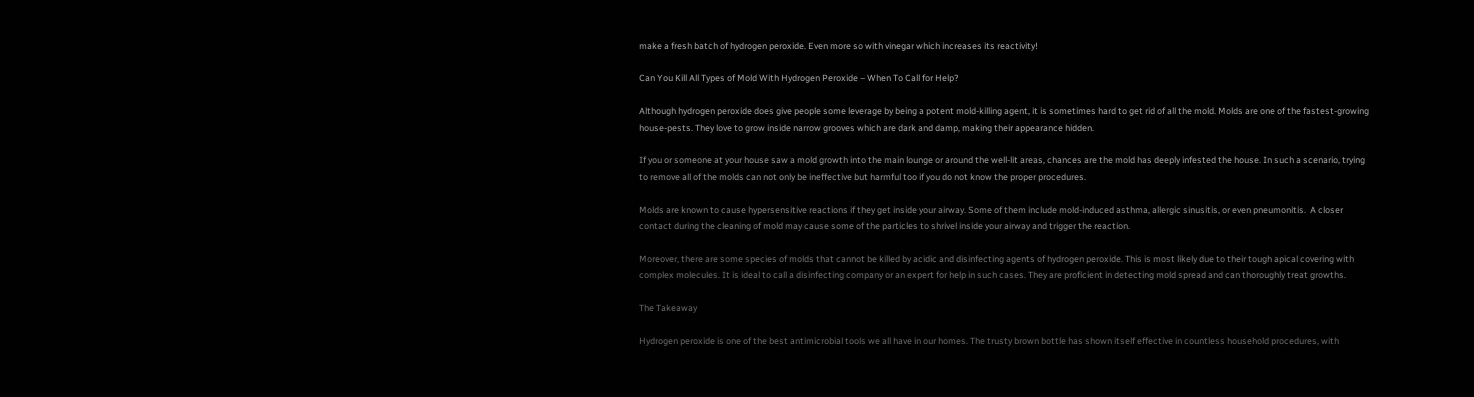make a fresh batch of hydrogen peroxide. Even more so with vinegar which increases its reactivity!

Can You Kill All Types of Mold With Hydrogen Peroxide – When To Call for Help?

Although hydrogen peroxide does give people some leverage by being a potent mold-killing agent, it is sometimes hard to get rid of all the mold. Molds are one of the fastest-growing house-pests. They love to grow inside narrow grooves which are dark and damp, making their appearance hidden.

If you or someone at your house saw a mold growth into the main lounge or around the well-lit areas, chances are the mold has deeply infested the house. In such a scenario, trying to remove all of the molds can not only be ineffective but harmful too if you do not know the proper procedures.

Molds are known to cause hypersensitive reactions if they get inside your airway. Some of them include mold-induced asthma, allergic sinusitis, or even pneumonitis.  A closer contact during the cleaning of mold may cause some of the particles to shrivel inside your airway and trigger the reaction.

Moreover, there are some species of molds that cannot be killed by acidic and disinfecting agents of hydrogen peroxide. This is most likely due to their tough apical covering with complex molecules. It is ideal to call a disinfecting company or an expert for help in such cases. They are proficient in detecting mold spread and can thoroughly treat growths.

The Takeaway

Hydrogen peroxide is one of the best antimicrobial tools we all have in our homes. The trusty brown bottle has shown itself effective in countless household procedures, with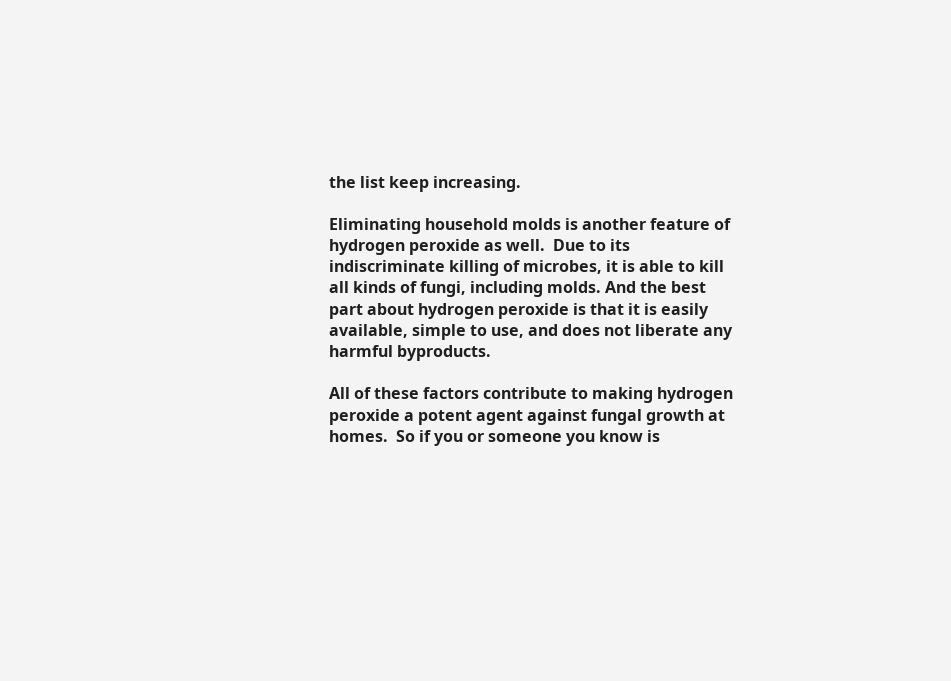the list keep increasing.

Eliminating household molds is another feature of hydrogen peroxide as well.  Due to its indiscriminate killing of microbes, it is able to kill all kinds of fungi, including molds. And the best part about hydrogen peroxide is that it is easily available, simple to use, and does not liberate any harmful byproducts.

All of these factors contribute to making hydrogen peroxide a potent agent against fungal growth at homes.  So if you or someone you know is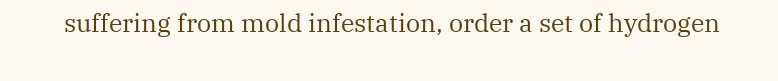suffering from mold infestation, order a set of hydrogen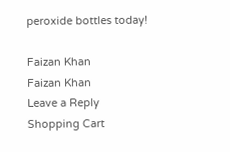peroxide bottles today!

Faizan Khan
Faizan Khan
Leave a Reply
Shopping Cart